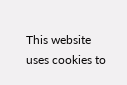This website uses cookies to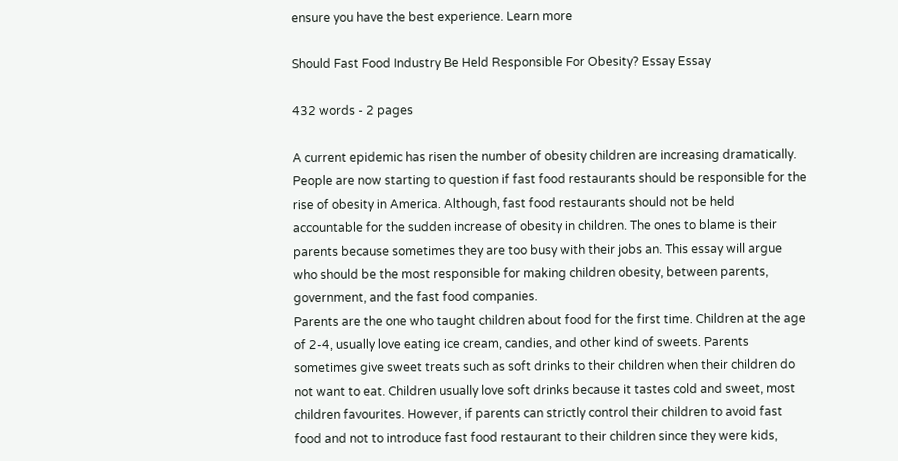ensure you have the best experience. Learn more

Should Fast Food Industry Be Held Responsible For Obesity? Essay Essay

432 words - 2 pages

A current epidemic has risen the number of obesity children are increasing dramatically.
People are now starting to question if fast food restaurants should be responsible for the
rise of obesity in America. Although, fast food restaurants should not be held
accountable for the sudden increase of obesity in children. The ones to blame is their
parents because sometimes they are too busy with their jobs an. This essay will argue
who should be the most responsible for making children obesity, between parents,
government, and the fast food companies.
Parents are the one who taught children about food for the first time. Children at the age
of 2-4, usually love eating ice cream, candies, and other kind of sweets. Parents
sometimes give sweet treats such as soft drinks to their children when their children do
not want to eat. Children usually love soft drinks because it tastes cold and sweet, most
children favourites. However, if parents can strictly control their children to avoid fast
food and not to introduce fast food restaurant to their children since they were kids,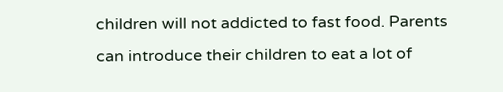children will not addicted to fast food. Parents can introduce their children to eat a lot of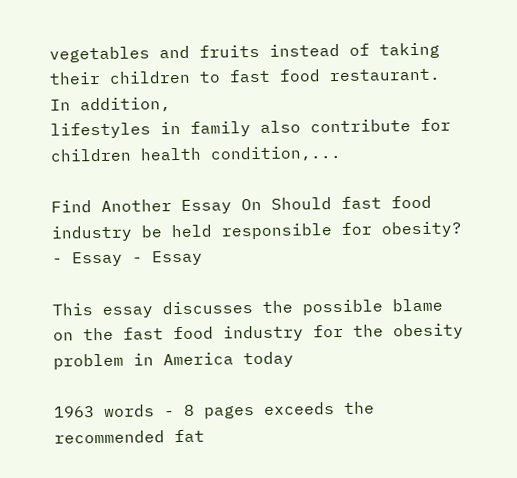vegetables and fruits instead of taking their children to fast food restaurant. In addition,
lifestyles in family also contribute for children health condition,...

Find Another Essay On Should fast food industry be held responsible for obesity? - Essay - Essay

This essay discusses the possible blame on the fast food industry for the obesity problem in America today

1963 words - 8 pages exceeds the recommended fat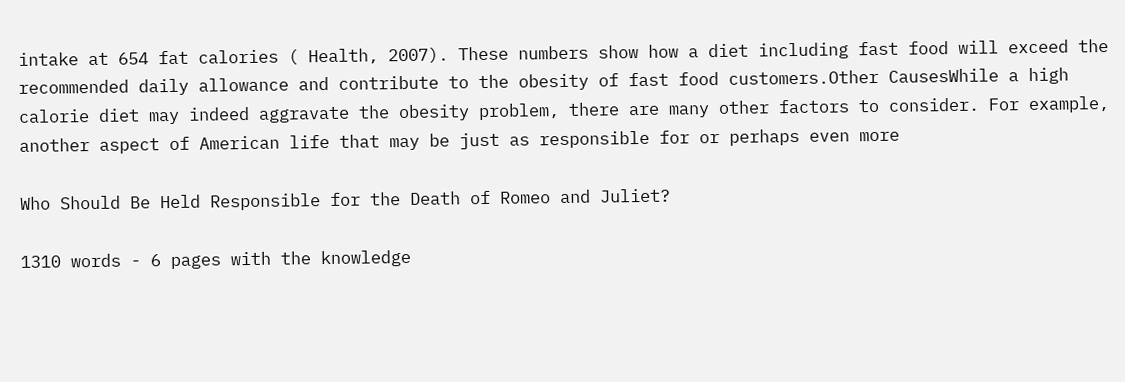intake at 654 fat calories ( Health, 2007). These numbers show how a diet including fast food will exceed the recommended daily allowance and contribute to the obesity of fast food customers.Other CausesWhile a high calorie diet may indeed aggravate the obesity problem, there are many other factors to consider. For example, another aspect of American life that may be just as responsible for or perhaps even more

Who Should Be Held Responsible for the Death of Romeo and Juliet?

1310 words - 6 pages with the knowledge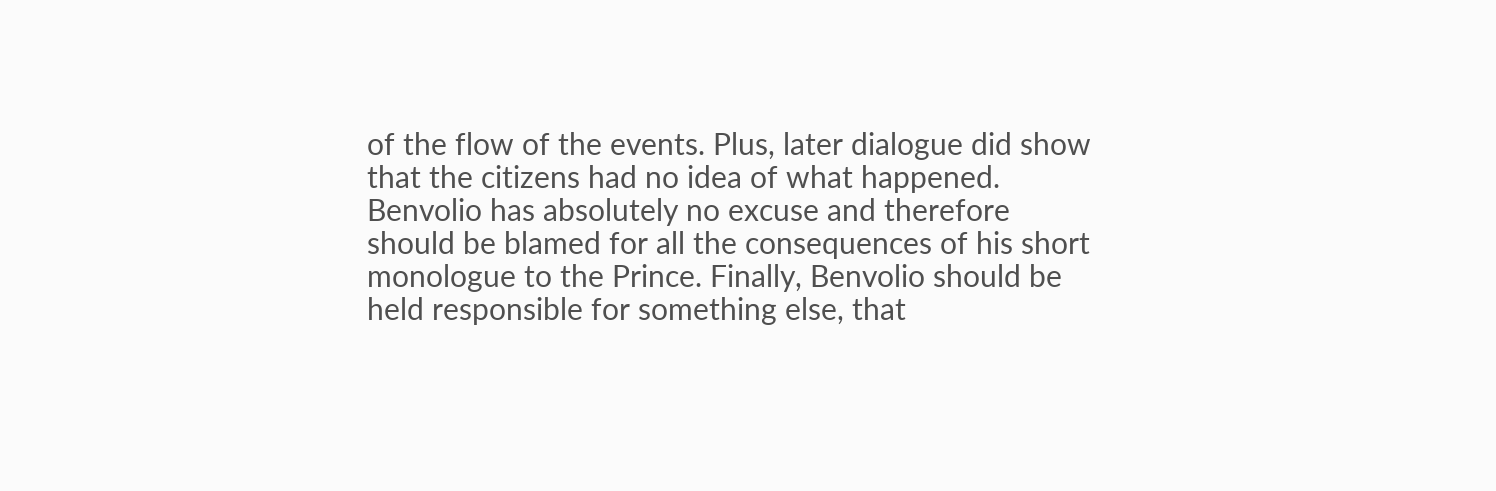of the flow of the events. Plus, later dialogue did show that the citizens had no idea of what happened. Benvolio has absolutely no excuse and therefore should be blamed for all the consequences of his short monologue to the Prince. Finally, Benvolio should be held responsible for something else, that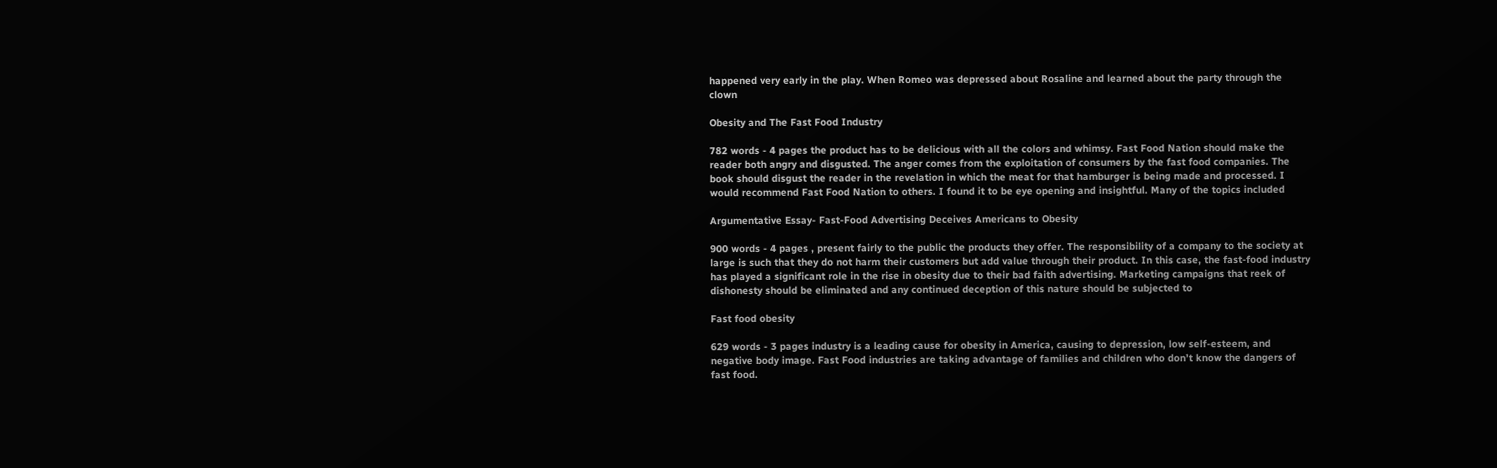happened very early in the play. When Romeo was depressed about Rosaline and learned about the party through the clown

Obesity and The Fast Food Industry

782 words - 4 pages the product has to be delicious with all the colors and whimsy. Fast Food Nation should make the reader both angry and disgusted. The anger comes from the exploitation of consumers by the fast food companies. The book should disgust the reader in the revelation in which the meat for that hamburger is being made and processed. I would recommend Fast Food Nation to others. I found it to be eye opening and insightful. Many of the topics included

Argumentative Essay- Fast-Food Advertising Deceives Americans to Obesity

900 words - 4 pages , present fairly to the public the products they offer. The responsibility of a company to the society at large is such that they do not harm their customers but add value through their product. In this case, the fast-food industry has played a significant role in the rise in obesity due to their bad faith advertising. Marketing campaigns that reek of dishonesty should be eliminated and any continued deception of this nature should be subjected to

Fast food obesity

629 words - 3 pages industry is a leading cause for obesity in America, causing to depression, low self-esteem, and negative body image. Fast Food industries are taking advantage of families and children who don’t know the dangers of fast food.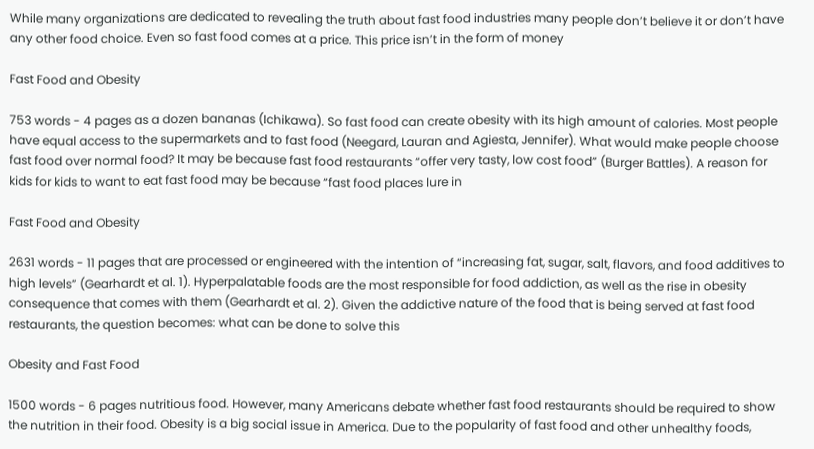While many organizations are dedicated to revealing the truth about fast food industries many people don’t believe it or don’t have any other food choice. Even so fast food comes at a price. This price isn’t in the form of money

Fast Food and Obesity

753 words - 4 pages as a dozen bananas (Ichikawa). So fast food can create obesity with its high amount of calories. Most people have equal access to the supermarkets and to fast food (Neegard, Lauran and Agiesta, Jennifer). What would make people choose fast food over normal food? It may be because fast food restaurants “offer very tasty, low cost food” (Burger Battles). A reason for kids for kids to want to eat fast food may be because “fast food places lure in

Fast Food and Obesity

2631 words - 11 pages that are processed or engineered with the intention of “increasing fat, sugar, salt, flavors, and food additives to high levels” (Gearhardt et al. 1). Hyperpalatable foods are the most responsible for food addiction, as well as the rise in obesity consequence that comes with them (Gearhardt et al. 2). Given the addictive nature of the food that is being served at fast food restaurants, the question becomes: what can be done to solve this

Obesity and Fast Food

1500 words - 6 pages nutritious food. However, many Americans debate whether fast food restaurants should be required to show the nutrition in their food. Obesity is a big social issue in America. Due to the popularity of fast food and other unhealthy foods,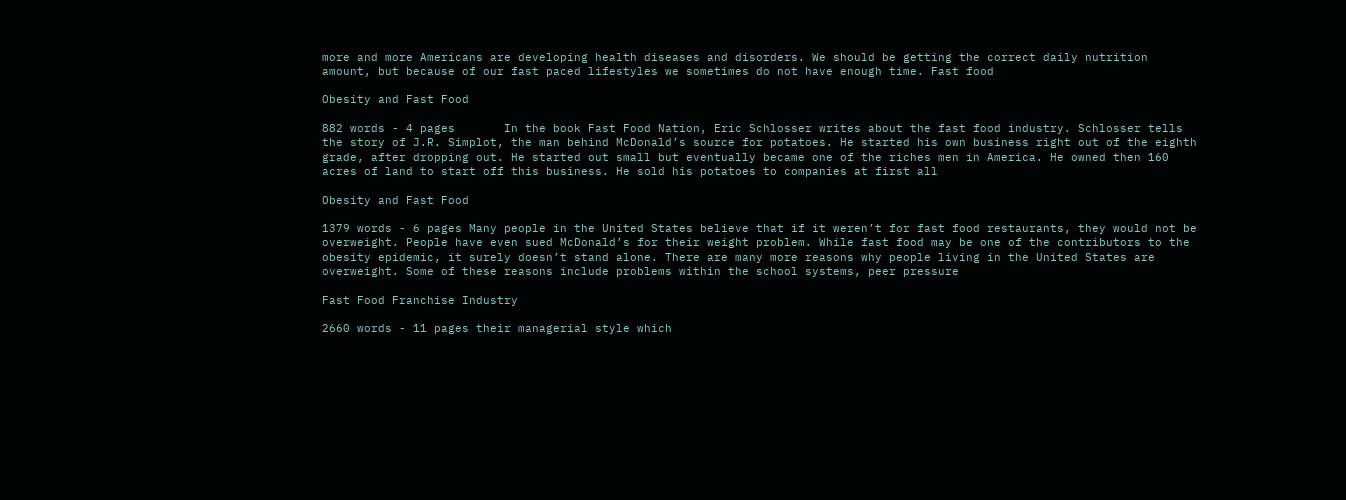more and more Americans are developing health diseases and disorders. We should be getting the correct daily nutrition amount, but because of our fast paced lifestyles we sometimes do not have enough time. Fast food

Obesity and Fast Food

882 words - 4 pages       In the book Fast Food Nation, Eric Schlosser writes about the fast food industry. Schlosser tells the story of J.R. Simplot, the man behind McDonald’s source for potatoes. He started his own business right out of the eighth grade, after dropping out. He started out small but eventually became one of the riches men in America. He owned then 160 acres of land to start off this business. He sold his potatoes to companies at first all

Obesity and Fast Food

1379 words - 6 pages Many people in the United States believe that if it weren’t for fast food restaurants, they would not be overweight. People have even sued McDonald’s for their weight problem. While fast food may be one of the contributors to the obesity epidemic, it surely doesn’t stand alone. There are many more reasons why people living in the United States are overweight. Some of these reasons include problems within the school systems, peer pressure

Fast Food Franchise Industry

2660 words - 11 pages their managerial style which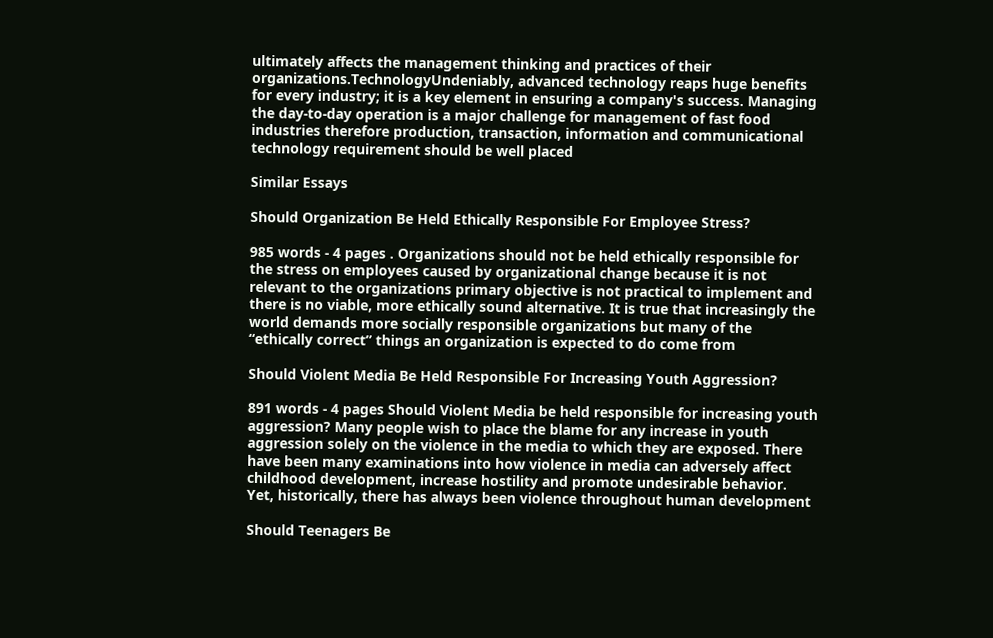ultimately affects the management thinking and practices of their organizations.TechnologyUndeniably, advanced technology reaps huge benefits for every industry; it is a key element in ensuring a company's success. Managing the day-to-day operation is a major challenge for management of fast food industries therefore production, transaction, information and communicational technology requirement should be well placed

Similar Essays

Should Organization Be Held Ethically Responsible For Employee Stress?

985 words - 4 pages . Organizations should not be held ethically responsible for the stress on employees caused by organizational change because it is not relevant to the organizations primary objective is not practical to implement and there is no viable, more ethically sound alternative. It is true that increasingly the world demands more socially responsible organizations but many of the “ethically correct” things an organization is expected to do come from

Should Violent Media Be Held Responsible For Increasing Youth Aggression?

891 words - 4 pages Should Violent Media be held responsible for increasing youth aggression? Many people wish to place the blame for any increase in youth aggression solely on the violence in the media to which they are exposed. There have been many examinations into how violence in media can adversely affect childhood development, increase hostility and promote undesirable behavior. Yet, historically, there has always been violence throughout human development

Should Teenagers Be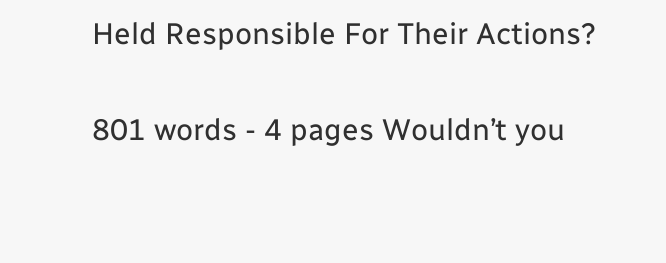Held Responsible For Their Actions?

801 words - 4 pages Wouldn’t you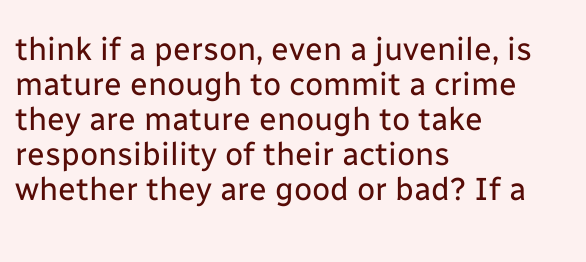think if a person, even a juvenile, is mature enough to commit a crime they are mature enough to take responsibility of their actions whether they are good or bad? If a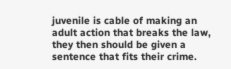juvenile is cable of making an adult action that breaks the law, they then should be given a sentence that fits their crime.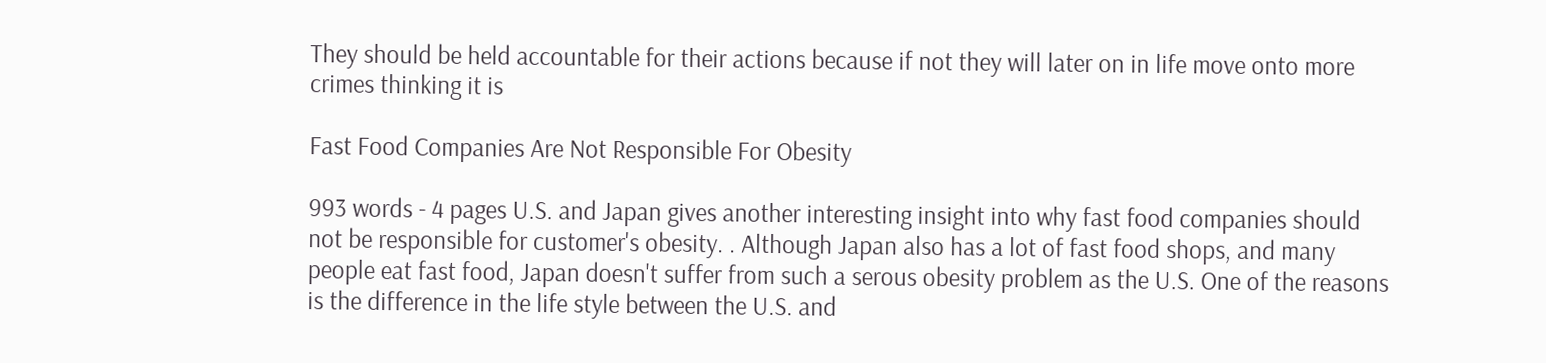They should be held accountable for their actions because if not they will later on in life move onto more crimes thinking it is

Fast Food Companies Are Not Responsible For Obesity

993 words - 4 pages U.S. and Japan gives another interesting insight into why fast food companies should not be responsible for customer's obesity. . Although Japan also has a lot of fast food shops, and many people eat fast food, Japan doesn't suffer from such a serous obesity problem as the U.S. One of the reasons is the difference in the life style between the U.S. and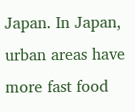Japan. In Japan, urban areas have more fast food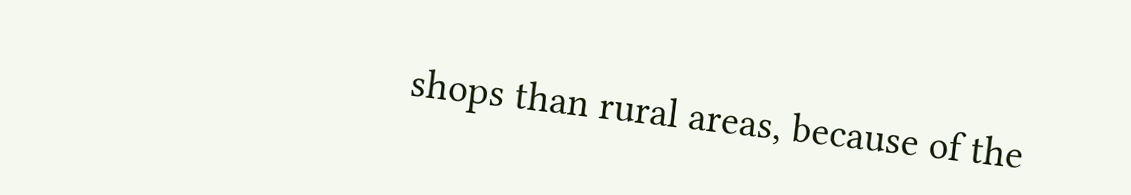shops than rural areas, because of the